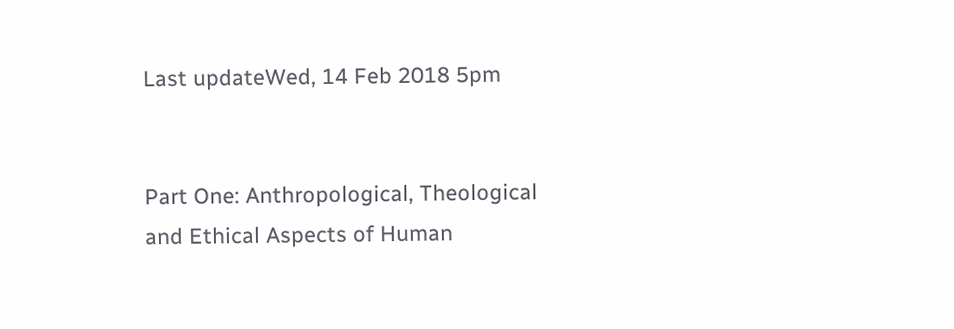Last updateWed, 14 Feb 2018 5pm


Part One: Anthropological, Theological and Ethical Aspects of Human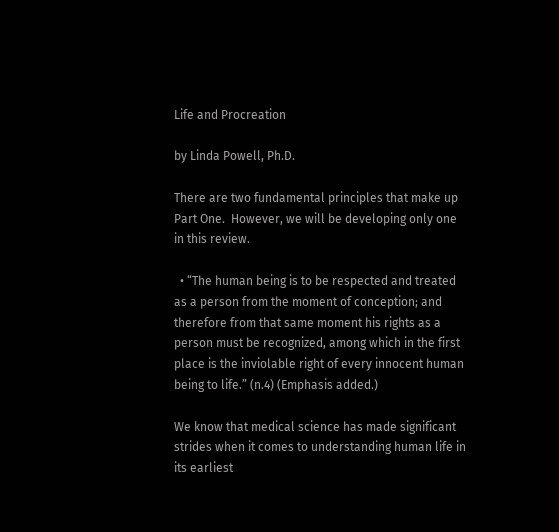Life and Procreation

by Linda Powell, Ph.D.

There are two fundamental principles that make up Part One.  However, we will be developing only one in this review.

  • “The human being is to be respected and treated as a person from the moment of conception; and therefore from that same moment his rights as a person must be recognized, among which in the first place is the inviolable right of every innocent human being to life.” (n.4) (Emphasis added.)

We know that medical science has made significant strides when it comes to understanding human life in its earliest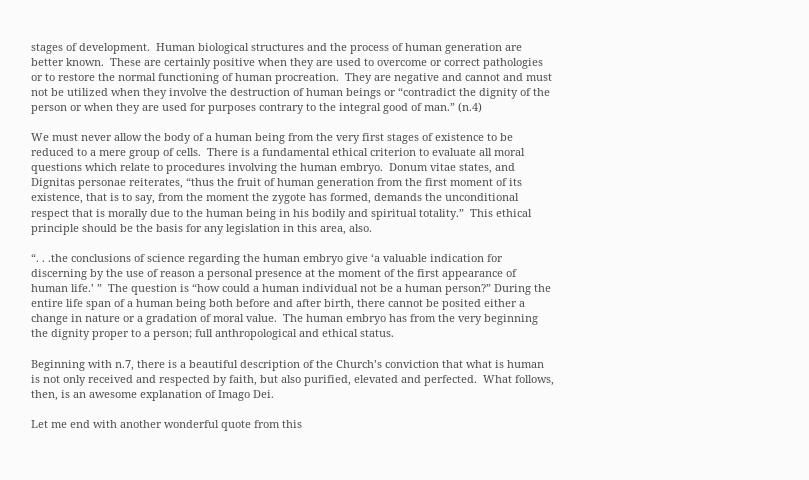stages of development.  Human biological structures and the process of human generation are better known.  These are certainly positive when they are used to overcome or correct pathologies or to restore the normal functioning of human procreation.  They are negative and cannot and must not be utilized when they involve the destruction of human beings or “contradict the dignity of the person or when they are used for purposes contrary to the integral good of man.” (n.4)

We must never allow the body of a human being from the very first stages of existence to be reduced to a mere group of cells.  There is a fundamental ethical criterion to evaluate all moral questions which relate to procedures involving the human embryo.  Donum vitae states, and Dignitas personae reiterates, “thus the fruit of human generation from the first moment of its existence, that is to say, from the moment the zygote has formed, demands the unconditional respect that is morally due to the human being in his bodily and spiritual totality.”  This ethical principle should be the basis for any legislation in this area, also.

“. . .the conclusions of science regarding the human embryo give ‘a valuable indication for discerning by the use of reason a personal presence at the moment of the first appearance of human life.’ ”  The question is “how could a human individual not be a human person?” During the entire life span of a human being both before and after birth, there cannot be posited either a change in nature or a gradation of moral value.  The human embryo has from the very beginning the dignity proper to a person; full anthropological and ethical status.

Beginning with n.7, there is a beautiful description of the Church’s conviction that what is human is not only received and respected by faith, but also purified, elevated and perfected.  What follows, then, is an awesome explanation of Imago Dei.

Let me end with another wonderful quote from this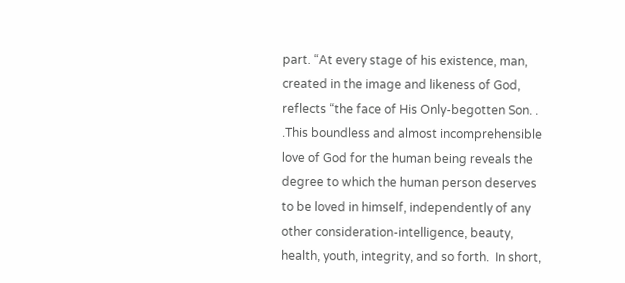part. “At every stage of his existence, man, created in the image and likeness of God, reflects “the face of His Only-begotten Son. . .This boundless and almost incomprehensible love of God for the human being reveals the degree to which the human person deserves to be loved in himself, independently of any other consideration-intelligence, beauty, health, youth, integrity, and so forth.  In short,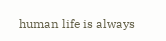human life is always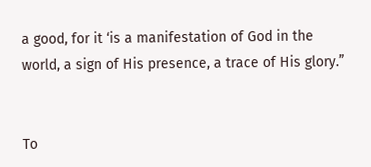a good, for it ‘is a manifestation of God in the world, a sign of His presence, a trace of His glory.”


To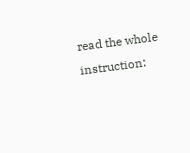read the whole instruction: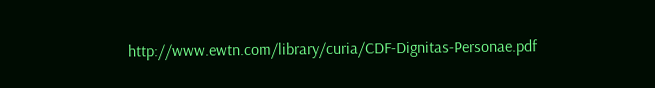http://www.ewtn.com/library/curia/CDF-Dignitas-Personae.pdf